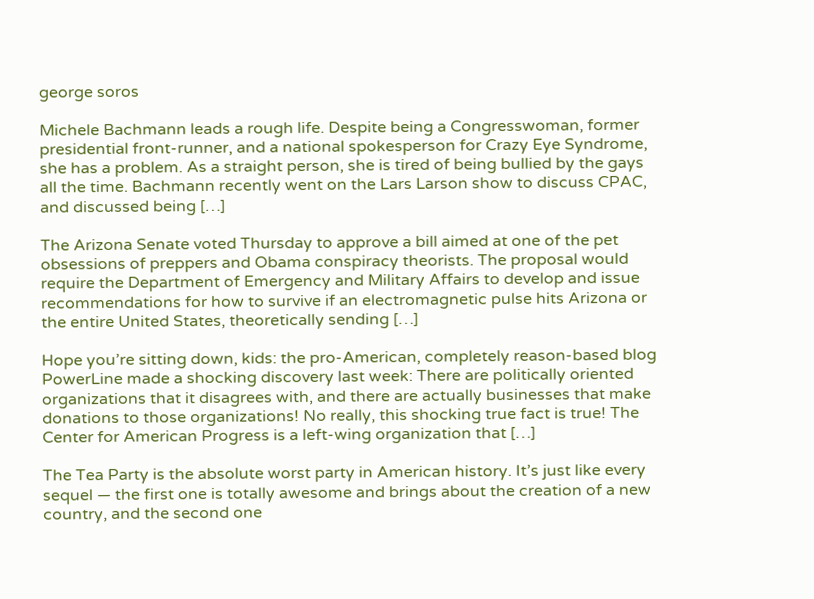george soros

Michele Bachmann leads a rough life. Despite being a Congresswoman, former presidential front-runner, and a national spokesperson for Crazy Eye Syndrome, she has a problem. As a straight person, she is tired of being bullied by the gays all the time. Bachmann recently went on the Lars Larson show to discuss CPAC, and discussed being […]

The Arizona Senate voted Thursday to approve a bill aimed at one of the pet obsessions of preppers and Obama conspiracy theorists. The proposal would require the Department of Emergency and Military Affairs to develop and issue recommendations for how to survive if an electromagnetic pulse hits Arizona or the entire United States, theoretically sending […]

Hope you’re sitting down, kids: the pro-American, completely reason-based blog PowerLine made a shocking discovery last week: There are politically oriented organizations that it disagrees with, and there are actually businesses that make donations to those organizations! No really, this shocking true fact is true! The Center for American Progress is a left-wing organization that […]

The Tea Party is the absolute worst party in American history. It’s just like every sequel — the first one is totally awesome and brings about the creation of a new country, and the second one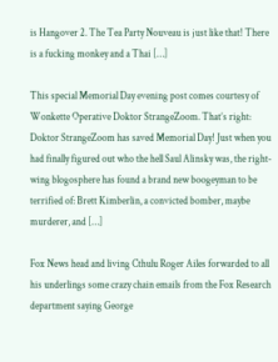is Hangover 2. The Tea Party Nouveau is just like that! There is a fucking monkey and a Thai […]

This special Memorial Day evening post comes courtesy of Wonkette Operative Doktor StrangeZoom. That’s right: Doktor StrangeZoom has saved Memorial Day! Just when you had finally figured out who the hell Saul Alinsky was, the right-wing blogosphere has found a brand new boogeyman to be terrified of: Brett Kimberlin, a convicted bomber, maybe murderer, and […]

Fox News head and living Cthulu Roger Ailes forwarded to all his underlings some crazy chain emails from the Fox Research department saying George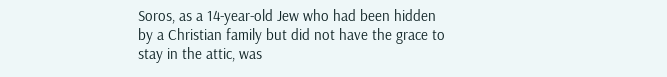Soros, as a 14-year-old Jew who had been hidden by a Christian family but did not have the grace to stay in the attic, was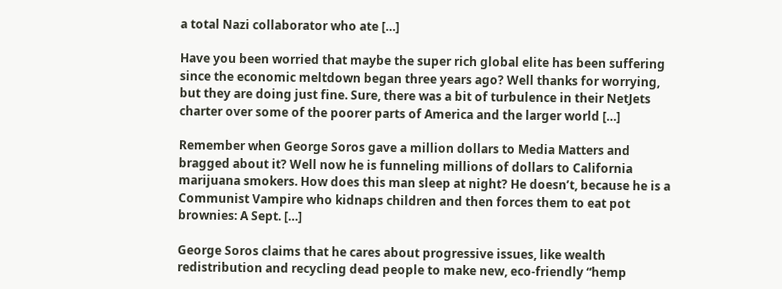a total Nazi collaborator who ate […]

Have you been worried that maybe the super rich global elite has been suffering since the economic meltdown began three years ago? Well thanks for worrying, but they are doing just fine. Sure, there was a bit of turbulence in their NetJets charter over some of the poorer parts of America and the larger world […]

Remember when George Soros gave a million dollars to Media Matters and bragged about it? Well now he is funneling millions of dollars to California marijuana smokers. How does this man sleep at night? He doesn’t, because he is a Communist Vampire who kidnaps children and then forces them to eat pot brownies: A Sept. […]

George Soros claims that he cares about progressive issues, like wealth redistribution and recycling dead people to make new, eco-friendly “hemp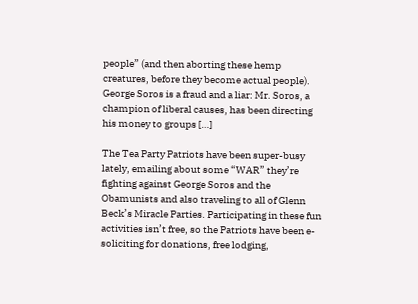people” (and then aborting these hemp creatures, before they become actual people). George Soros is a fraud and a liar: Mr. Soros, a champion of liberal causes, has been directing his money to groups […]

The Tea Party Patriots have been super-busy lately, emailing about some “WAR” they’re fighting against George Soros and the Obamunists and also traveling to all of Glenn Beck’s Miracle Parties. Participating in these fun activities isn’t free, so the Patriots have been e-soliciting for donations, free lodging,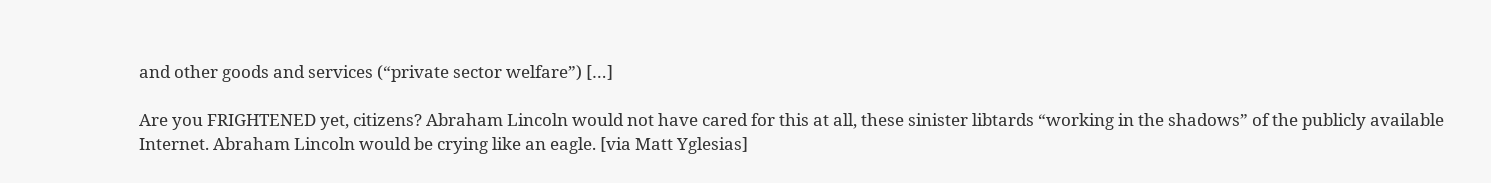and other goods and services (“private sector welfare”) […]

Are you FRIGHTENED yet, citizens? Abraham Lincoln would not have cared for this at all, these sinister libtards “working in the shadows” of the publicly available Internet. Abraham Lincoln would be crying like an eagle. [via Matt Yglesias]